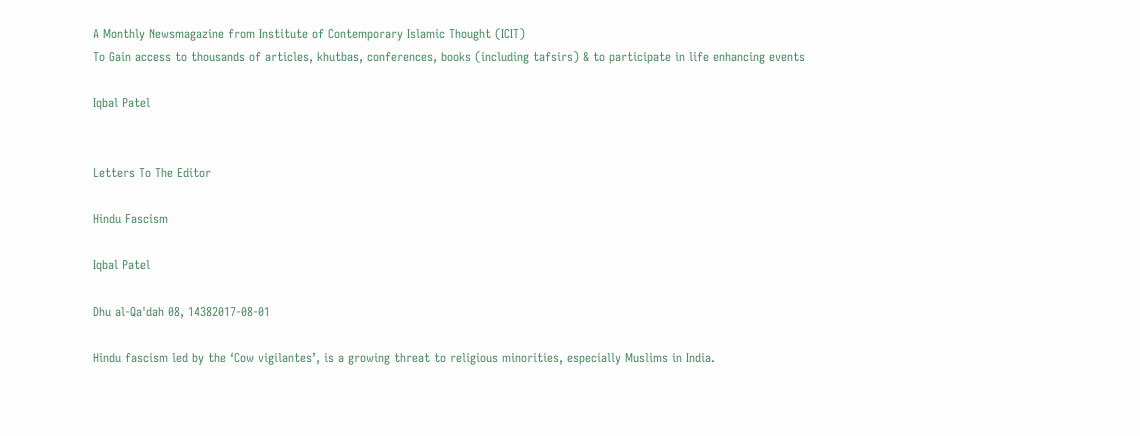A Monthly Newsmagazine from Institute of Contemporary Islamic Thought (ICIT)
To Gain access to thousands of articles, khutbas, conferences, books (including tafsirs) & to participate in life enhancing events

Iqbal Patel


Letters To The Editor

Hindu Fascism

Iqbal Patel

Dhu al-Qa'dah 08, 14382017-08-01

Hindu fascism led by the ‘Cow vigilantes’, is a growing threat to religious minorities, especially Muslims in India.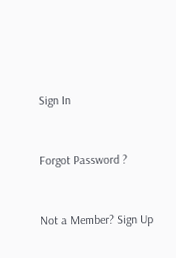Sign In


Forgot Password ?


Not a Member? Sign Up